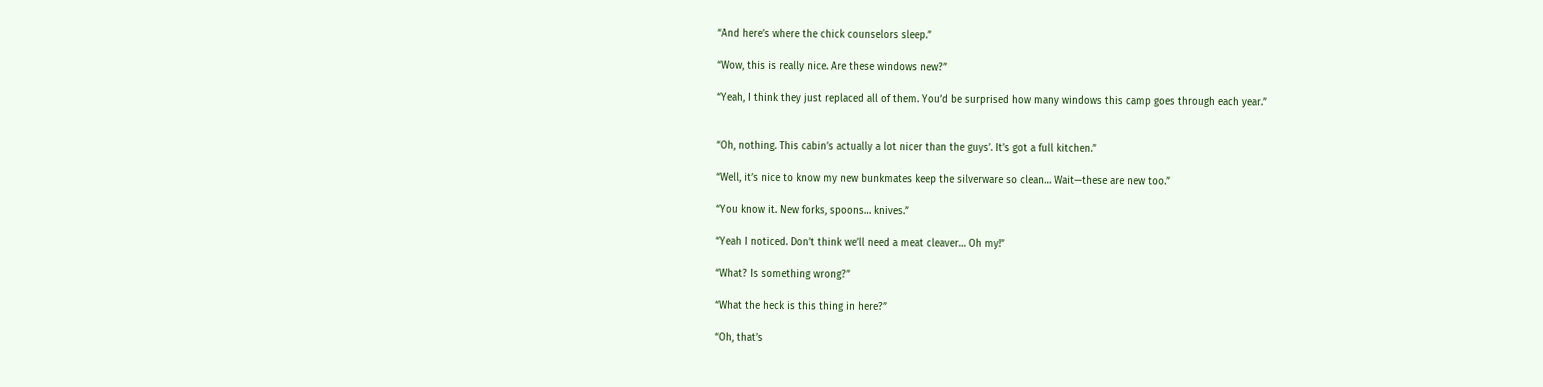“And here’s where the chick counselors sleep.”

“Wow, this is really nice. Are these windows new?”

“Yeah, I think they just replaced all of them. You’d be surprised how many windows this camp goes through each year.”


“Oh, nothing. This cabin’s actually a lot nicer than the guys’. It’s got a full kitchen.”

“Well, it’s nice to know my new bunkmates keep the silverware so clean… Wait—these are new too.”

“You know it. New forks, spoons… knives.”

“Yeah I noticed. Don’t think we’ll need a meat cleaver… Oh my!”

“What? Is something wrong?”

“What the heck is this thing in here?”

“Oh, that’s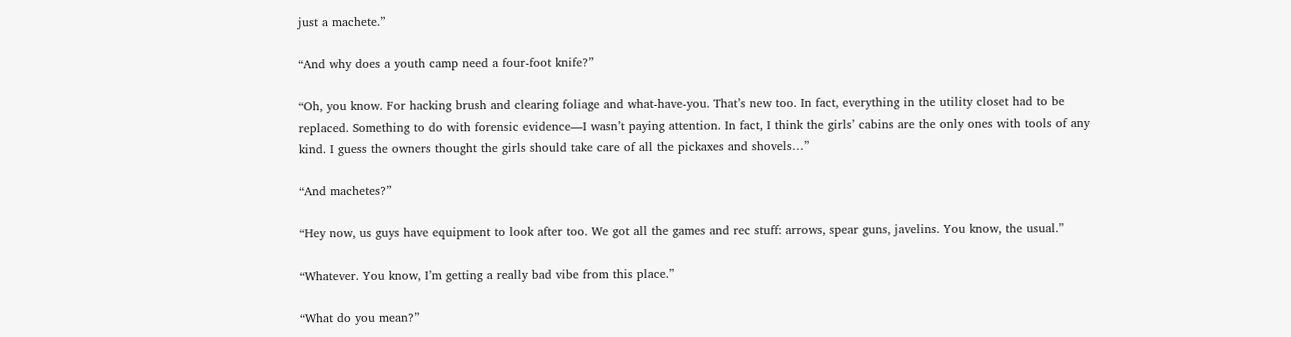just a machete.”

“And why does a youth camp need a four-foot knife?”

“Oh, you know. For hacking brush and clearing foliage and what-have-you. That’s new too. In fact, everything in the utility closet had to be replaced. Something to do with forensic evidence—I wasn’t paying attention. In fact, I think the girls’ cabins are the only ones with tools of any kind. I guess the owners thought the girls should take care of all the pickaxes and shovels…”

“And machetes?”

“Hey now, us guys have equipment to look after too. We got all the games and rec stuff: arrows, spear guns, javelins. You know, the usual.”

“Whatever. You know, I’m getting a really bad vibe from this place.”

“What do you mean?”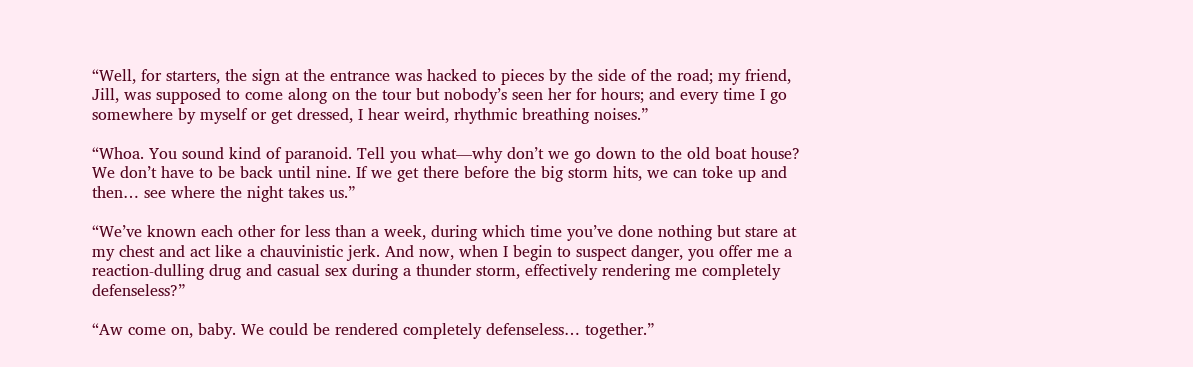“Well, for starters, the sign at the entrance was hacked to pieces by the side of the road; my friend, Jill, was supposed to come along on the tour but nobody’s seen her for hours; and every time I go somewhere by myself or get dressed, I hear weird, rhythmic breathing noises.”

“Whoa. You sound kind of paranoid. Tell you what—why don’t we go down to the old boat house? We don’t have to be back until nine. If we get there before the big storm hits, we can toke up and then… see where the night takes us.”

“We’ve known each other for less than a week, during which time you’ve done nothing but stare at my chest and act like a chauvinistic jerk. And now, when I begin to suspect danger, you offer me a reaction-dulling drug and casual sex during a thunder storm, effectively rendering me completely defenseless?”

“Aw come on, baby. We could be rendered completely defenseless… together.”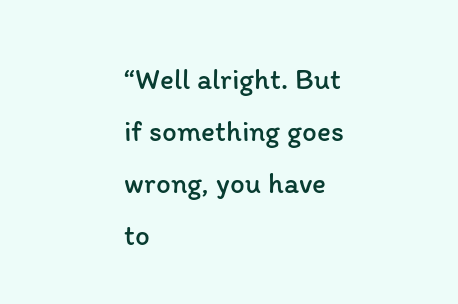“Well alright. But if something goes wrong, you have to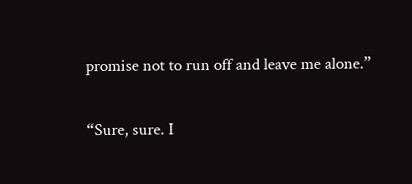promise not to run off and leave me alone.”

“Sure, sure. I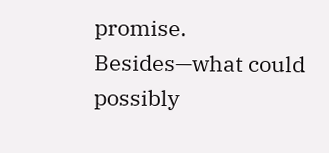promise. Besides—what could possibly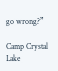go wrong?”

Camp Crystal Lake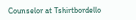Counselor at Tshirtbordello